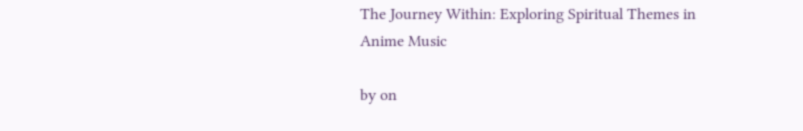The Journey Within: Exploring Spiritual Themes in Anime Music

by on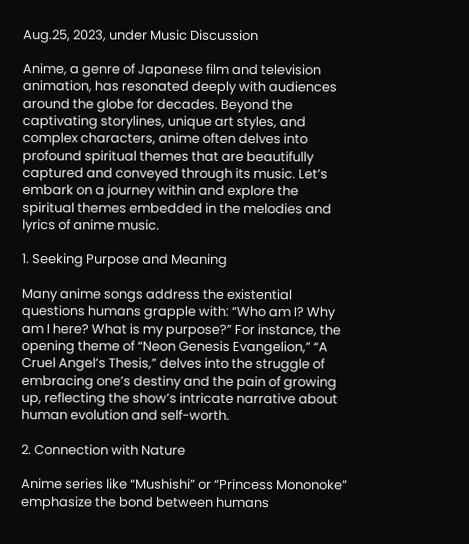Aug.25, 2023, under Music Discussion

Anime, a genre of Japanese film and television animation, has resonated deeply with audiences around the globe for decades. Beyond the captivating storylines, unique art styles, and complex characters, anime often delves into profound spiritual themes that are beautifully captured and conveyed through its music. Let’s embark on a journey within and explore the spiritual themes embedded in the melodies and lyrics of anime music.

1. Seeking Purpose and Meaning

Many anime songs address the existential questions humans grapple with: “Who am I? Why am I here? What is my purpose?” For instance, the opening theme of “Neon Genesis Evangelion,” “A Cruel Angel’s Thesis,” delves into the struggle of embracing one’s destiny and the pain of growing up, reflecting the show’s intricate narrative about human evolution and self-worth.

2. Connection with Nature

Anime series like “Mushishi” or “Princess Mononoke” emphasize the bond between humans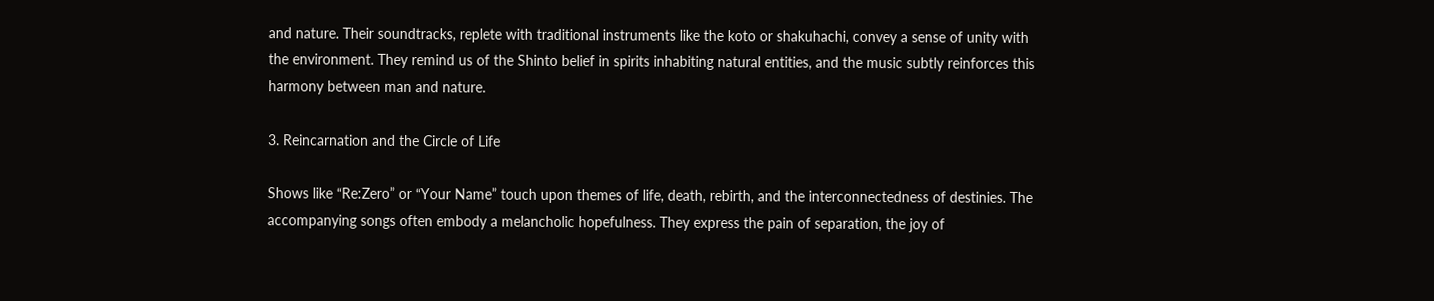and nature. Their soundtracks, replete with traditional instruments like the koto or shakuhachi, convey a sense of unity with the environment. They remind us of the Shinto belief in spirits inhabiting natural entities, and the music subtly reinforces this harmony between man and nature.

3. Reincarnation and the Circle of Life

Shows like “Re:Zero” or “Your Name” touch upon themes of life, death, rebirth, and the interconnectedness of destinies. The accompanying songs often embody a melancholic hopefulness. They express the pain of separation, the joy of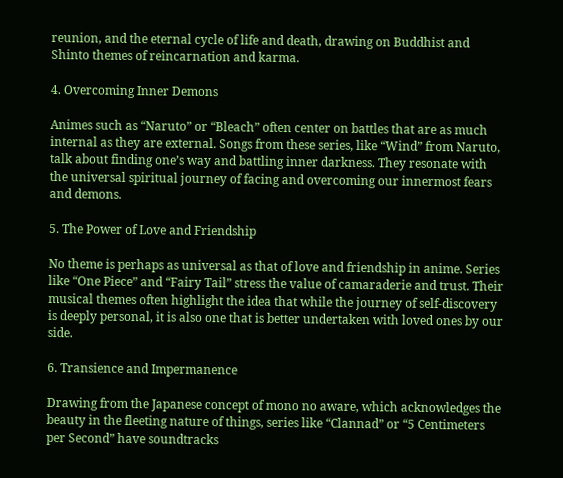reunion, and the eternal cycle of life and death, drawing on Buddhist and Shinto themes of reincarnation and karma.

4. Overcoming Inner Demons

Animes such as “Naruto” or “Bleach” often center on battles that are as much internal as they are external. Songs from these series, like “Wind” from Naruto, talk about finding one’s way and battling inner darkness. They resonate with the universal spiritual journey of facing and overcoming our innermost fears and demons.

5. The Power of Love and Friendship

No theme is perhaps as universal as that of love and friendship in anime. Series like “One Piece” and “Fairy Tail” stress the value of camaraderie and trust. Their musical themes often highlight the idea that while the journey of self-discovery is deeply personal, it is also one that is better undertaken with loved ones by our side.

6. Transience and Impermanence

Drawing from the Japanese concept of mono no aware, which acknowledges the beauty in the fleeting nature of things, series like “Clannad” or “5 Centimeters per Second” have soundtracks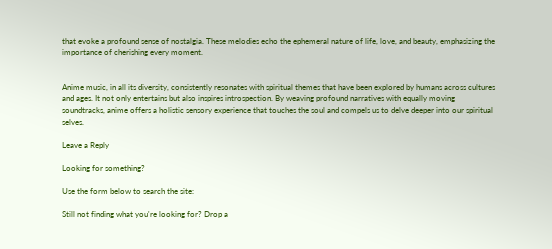that evoke a profound sense of nostalgia. These melodies echo the ephemeral nature of life, love, and beauty, emphasizing the importance of cherishing every moment.


Anime music, in all its diversity, consistently resonates with spiritual themes that have been explored by humans across cultures and ages. It not only entertains but also inspires introspection. By weaving profound narratives with equally moving soundtracks, anime offers a holistic sensory experience that touches the soul and compels us to delve deeper into our spiritual selves.

Leave a Reply

Looking for something?

Use the form below to search the site:

Still not finding what you're looking for? Drop a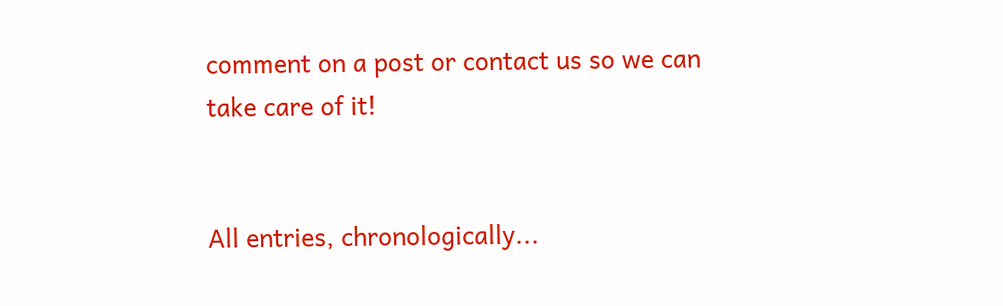comment on a post or contact us so we can take care of it!


All entries, chronologically...